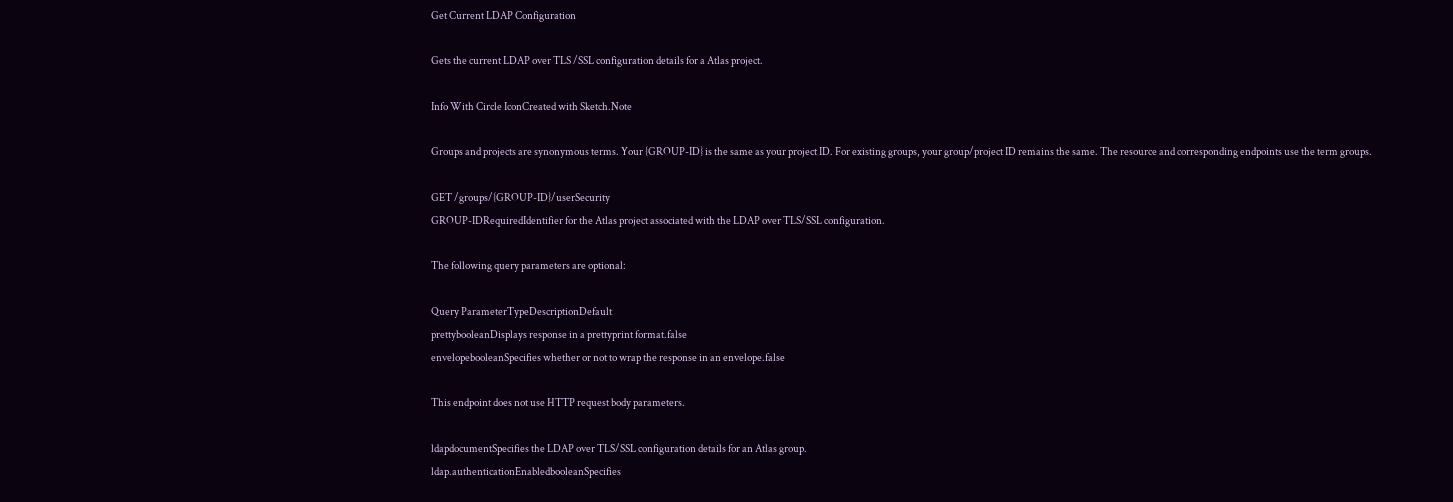Get Current LDAP Configuration

Gets the current LDAP over TLS /SSL configuration details for a Atlas project.

Info With Circle IconCreated with Sketch.Note

Groups and projects are synonymous terms. Your {GROUP-ID} is the same as your project ID. For existing groups, your group/project ID remains the same. The resource and corresponding endpoints use the term groups.

GET /groups/{GROUP-ID}/userSecurity
GROUP-IDRequiredIdentifier for the Atlas project associated with the LDAP over TLS/SSL configuration.

The following query parameters are optional:

Query ParameterTypeDescriptionDefault
prettybooleanDisplays response in a prettyprint format.false
envelopebooleanSpecifies whether or not to wrap the response in an envelope.false

This endpoint does not use HTTP request body parameters.

ldapdocumentSpecifies the LDAP over TLS/SSL configuration details for an Atlas group.
ldap.authenticationEnabledbooleanSpecifies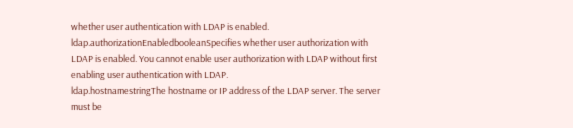whether user authentication with LDAP is enabled.
ldap.authorizationEnabledbooleanSpecifies whether user authorization with LDAP is enabled. You cannot enable user authorization with LDAP without first enabling user authentication with LDAP.
ldap.hostnamestringThe hostname or IP address of the LDAP server. The server must be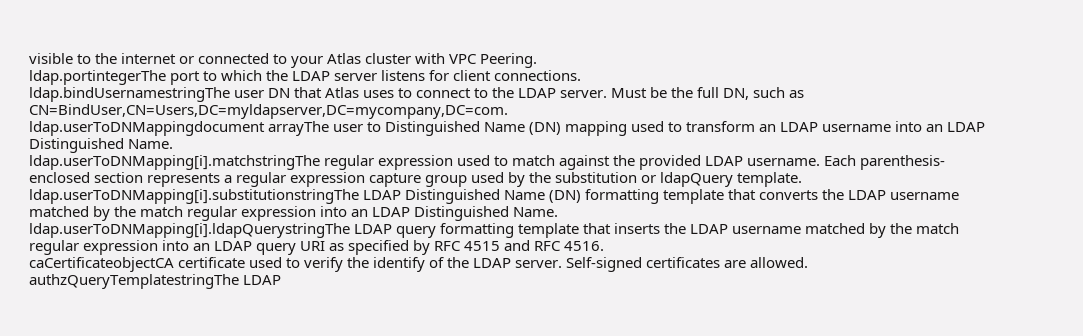visible to the internet or connected to your Atlas cluster with VPC Peering.
ldap.portintegerThe port to which the LDAP server listens for client connections.
ldap.bindUsernamestringThe user DN that Atlas uses to connect to the LDAP server. Must be the full DN, such as CN=BindUser,CN=Users,DC=myldapserver,DC=mycompany,DC=com.
ldap.userToDNMappingdocument arrayThe user to Distinguished Name (DN) mapping used to transform an LDAP username into an LDAP Distinguished Name.
ldap.userToDNMapping[i].matchstringThe regular expression used to match against the provided LDAP username. Each parenthesis-enclosed section represents a regular expression capture group used by the substitution or ldapQuery template.
ldap.userToDNMapping[i].substitutionstringThe LDAP Distinguished Name (DN) formatting template that converts the LDAP username matched by the match regular expression into an LDAP Distinguished Name.
ldap.userToDNMapping[i].ldapQuerystringThe LDAP query formatting template that inserts the LDAP username matched by the match regular expression into an LDAP query URI as specified by RFC 4515 and RFC 4516.
caCertificateobjectCA certificate used to verify the identify of the LDAP server. Self-signed certificates are allowed.
authzQueryTemplatestringThe LDAP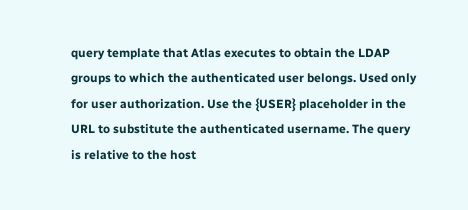query template that Atlas executes to obtain the LDAP groups to which the authenticated user belongs. Used only for user authorization. Use the {USER} placeholder in the URL to substitute the authenticated username. The query is relative to the host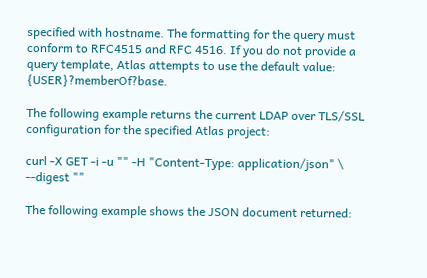specified with hostname. The formatting for the query must conform to RFC4515 and RFC 4516. If you do not provide a query template, Atlas attempts to use the default value: {USER}?memberOf?base.

The following example returns the current LDAP over TLS/SSL configuration for the specified Atlas project:

curl -X GET -i -u "" -H "Content-Type: application/json" \
--digest ""

The following example shows the JSON document returned: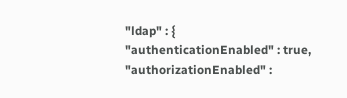"ldap" : {
"authenticationEnabled" : true,
"authorizationEnabled" :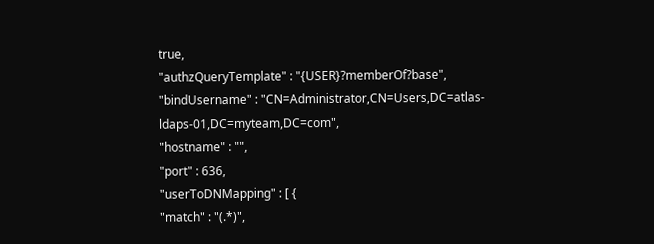true,
"authzQueryTemplate" : "{USER}?memberOf?base",
"bindUsername" : "CN=Administrator,CN=Users,DC=atlas-ldaps-01,DC=myteam,DC=com",
"hostname" : "",
"port" : 636,
"userToDNMapping" : [ {
"match" : "(.*)",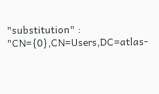"substitution" : "CN={0},CN=Users,DC=atlas-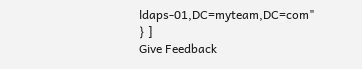ldaps-01,DC=myteam,DC=com"
} ]
Give Feedback